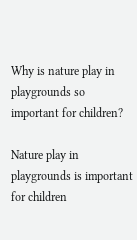Why is nature play in playgrounds so important for children?

Nature play in playgrounds is important for children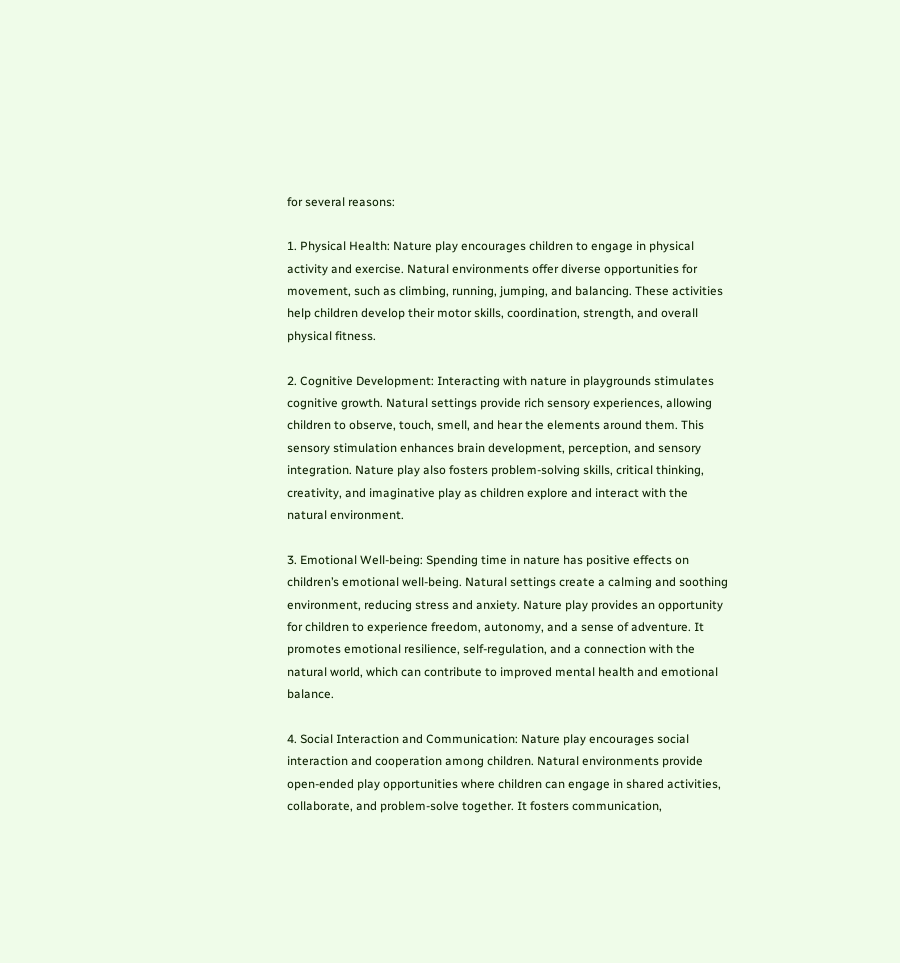for several reasons:

1. Physical Health: Nature play encourages children to engage in physical activity and exercise. Natural environments offer diverse opportunities for movement, such as climbing, running, jumping, and balancing. These activities help children develop their motor skills, coordination, strength, and overall physical fitness.

2. Cognitive Development: Interacting with nature in playgrounds stimulates cognitive growth. Natural settings provide rich sensory experiences, allowing children to observe, touch, smell, and hear the elements around them. This sensory stimulation enhances brain development, perception, and sensory integration. Nature play also fosters problem-solving skills, critical thinking, creativity, and imaginative play as children explore and interact with the natural environment.

3. Emotional Well-being: Spending time in nature has positive effects on children’s emotional well-being. Natural settings create a calming and soothing environment, reducing stress and anxiety. Nature play provides an opportunity for children to experience freedom, autonomy, and a sense of adventure. It promotes emotional resilience, self-regulation, and a connection with the natural world, which can contribute to improved mental health and emotional balance.

4. Social Interaction and Communication: Nature play encourages social interaction and cooperation among children. Natural environments provide open-ended play opportunities where children can engage in shared activities, collaborate, and problem-solve together. It fosters communication,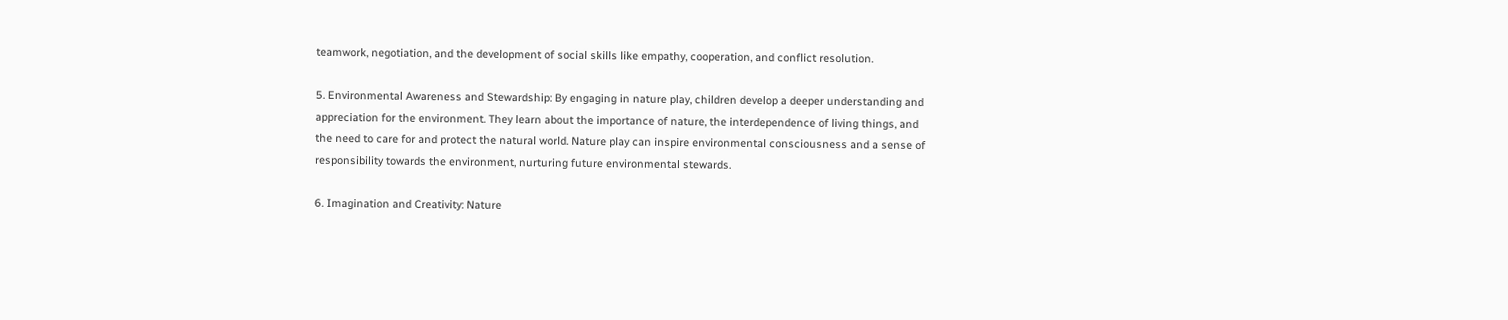teamwork, negotiation, and the development of social skills like empathy, cooperation, and conflict resolution.

5. Environmental Awareness and Stewardship: By engaging in nature play, children develop a deeper understanding and appreciation for the environment. They learn about the importance of nature, the interdependence of living things, and the need to care for and protect the natural world. Nature play can inspire environmental consciousness and a sense of responsibility towards the environment, nurturing future environmental stewards.

6. Imagination and Creativity: Nature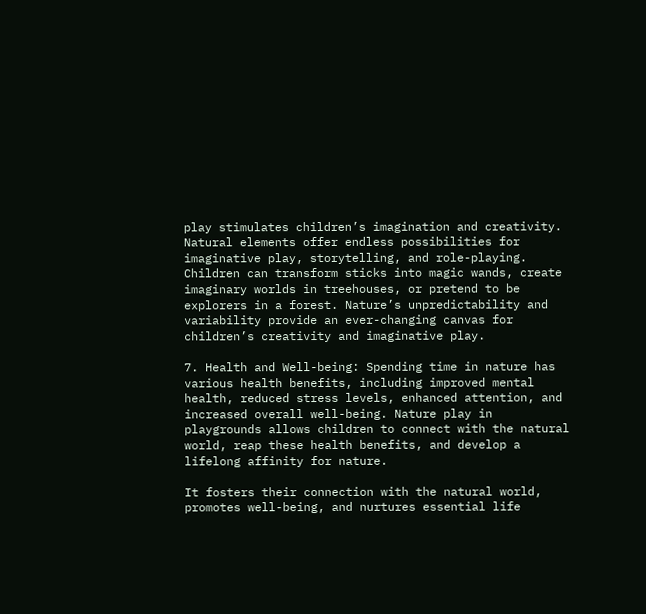play stimulates children’s imagination and creativity. Natural elements offer endless possibilities for imaginative play, storytelling, and role-playing. Children can transform sticks into magic wands, create imaginary worlds in treehouses, or pretend to be explorers in a forest. Nature’s unpredictability and variability provide an ever-changing canvas for children’s creativity and imaginative play.

7. Health and Well-being: Spending time in nature has various health benefits, including improved mental health, reduced stress levels, enhanced attention, and increased overall well-being. Nature play in playgrounds allows children to connect with the natural world, reap these health benefits, and develop a lifelong affinity for nature.

It fosters their connection with the natural world, promotes well-being, and nurtures essential life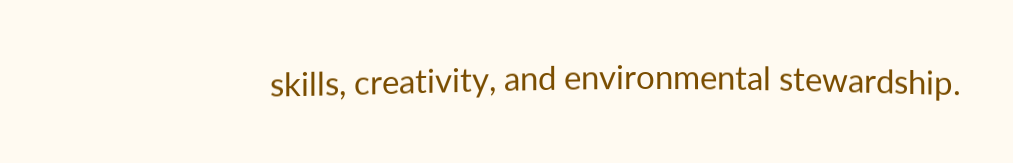skills, creativity, and environmental stewardship.